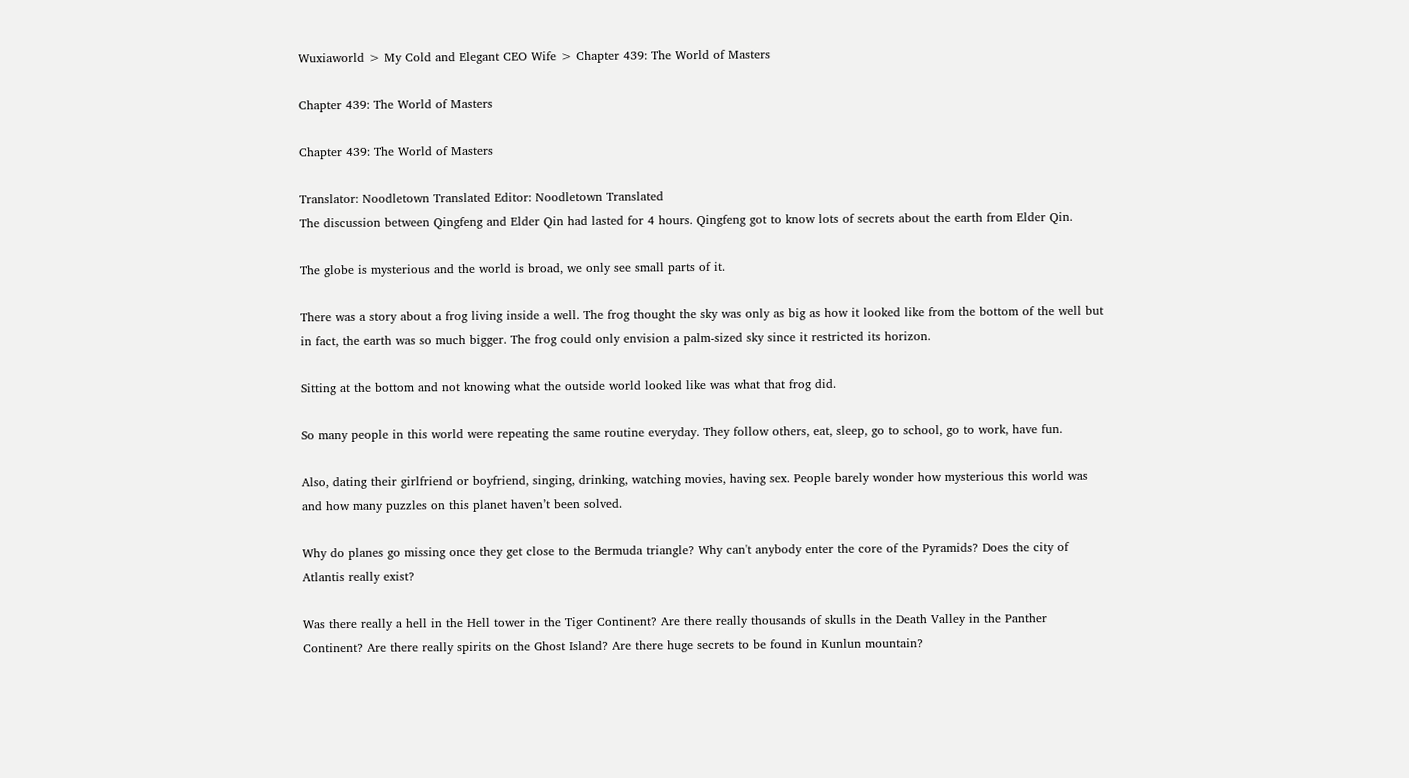Wuxiaworld > My Cold and Elegant CEO Wife > Chapter 439: The World of Masters

Chapter 439: The World of Masters

Chapter 439: The World of Masters

Translator: Noodletown Translated Editor: Noodletown Translated
The discussion between Qingfeng and Elder Qin had lasted for 4 hours. Qingfeng got to know lots of secrets about the earth from Elder Qin.

The globe is mysterious and the world is broad, we only see small parts of it.

There was a story about a frog living inside a well. The frog thought the sky was only as big as how it looked like from the bottom of the well but in fact, the earth was so much bigger. The frog could only envision a palm-sized sky since it restricted its horizon.

Sitting at the bottom and not knowing what the outside world looked like was what that frog did.

So many people in this world were repeating the same routine everyday. They follow others, eat, sleep, go to school, go to work, have fun.

Also, dating their girlfriend or boyfriend, singing, drinking, watching movies, having sex. People barely wonder how mysterious this world was and how many puzzles on this planet haven’t been solved.

Why do planes go missing once they get close to the Bermuda triangle? Why can't anybody enter the core of the Pyramids? Does the city of Atlantis really exist?

Was there really a hell in the Hell tower in the Tiger Continent? Are there really thousands of skulls in the Death Valley in the Panther Continent? Are there really spirits on the Ghost Island? Are there huge secrets to be found in Kunlun mountain?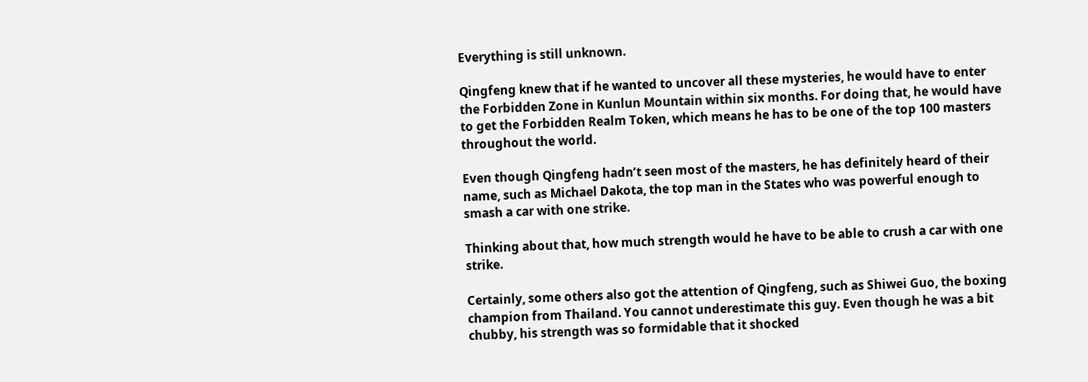Everything is still unknown.

Qingfeng knew that if he wanted to uncover all these mysteries, he would have to enter the Forbidden Zone in Kunlun Mountain within six months. For doing that, he would have to get the Forbidden Realm Token, which means he has to be one of the top 100 masters throughout the world.

Even though Qingfeng hadn’t seen most of the masters, he has definitely heard of their name, such as Michael Dakota, the top man in the States who was powerful enough to smash a car with one strike.

Thinking about that, how much strength would he have to be able to crush a car with one strike.

Certainly, some others also got the attention of Qingfeng, such as Shiwei Guo, the boxing champion from Thailand. You cannot underestimate this guy. Even though he was a bit chubby, his strength was so formidable that it shocked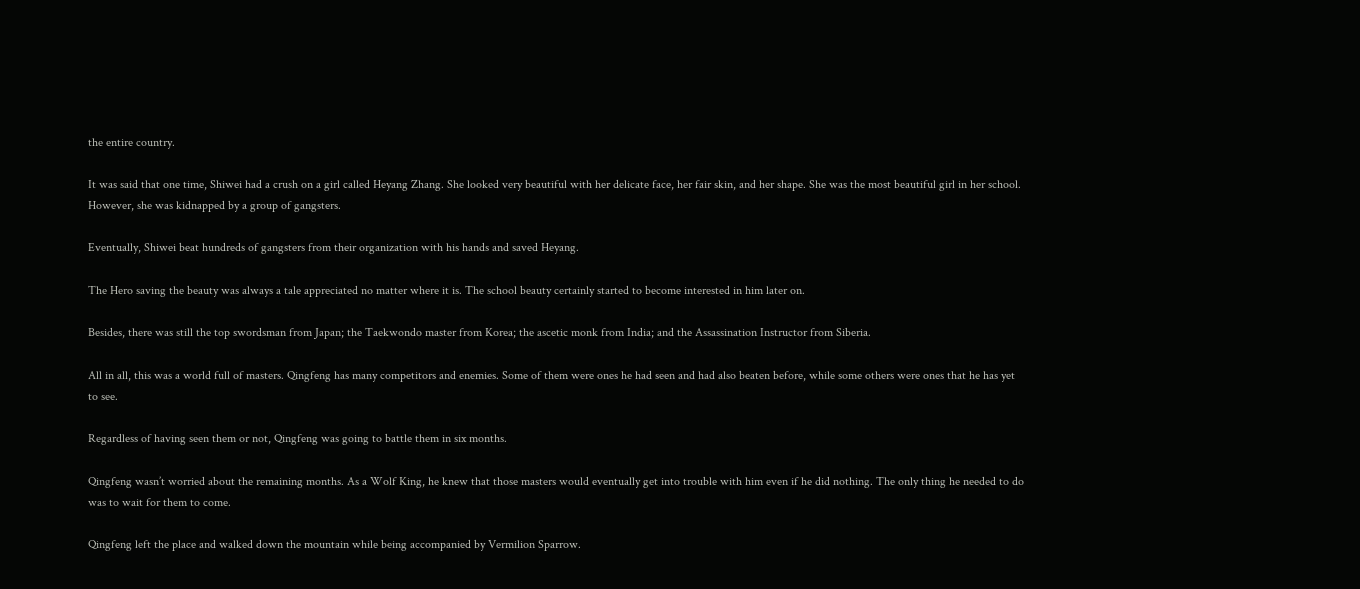the entire country.

It was said that one time, Shiwei had a crush on a girl called Heyang Zhang. She looked very beautiful with her delicate face, her fair skin, and her shape. She was the most beautiful girl in her school. However, she was kidnapped by a group of gangsters.

Eventually, Shiwei beat hundreds of gangsters from their organization with his hands and saved Heyang.

The Hero saving the beauty was always a tale appreciated no matter where it is. The school beauty certainly started to become interested in him later on.

Besides, there was still the top swordsman from Japan; the Taekwondo master from Korea; the ascetic monk from India; and the Assassination Instructor from Siberia.

All in all, this was a world full of masters. Qingfeng has many competitors and enemies. Some of them were ones he had seen and had also beaten before, while some others were ones that he has yet to see.

Regardless of having seen them or not, Qingfeng was going to battle them in six months.

Qingfeng wasn’t worried about the remaining months. As a Wolf King, he knew that those masters would eventually get into trouble with him even if he did nothing. The only thing he needed to do was to wait for them to come.

Qingfeng left the place and walked down the mountain while being accompanied by Vermilion Sparrow.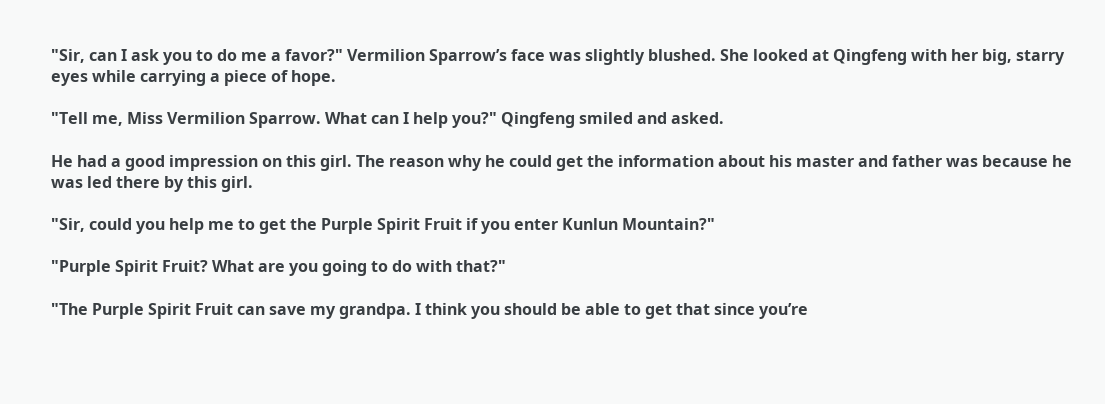"Sir, can I ask you to do me a favor?" Vermilion Sparrow’s face was slightly blushed. She looked at Qingfeng with her big, starry eyes while carrying a piece of hope.

"Tell me, Miss Vermilion Sparrow. What can I help you?" Qingfeng smiled and asked.

He had a good impression on this girl. The reason why he could get the information about his master and father was because he was led there by this girl.

"Sir, could you help me to get the Purple Spirit Fruit if you enter Kunlun Mountain?"

"Purple Spirit Fruit? What are you going to do with that?"

"The Purple Spirit Fruit can save my grandpa. I think you should be able to get that since you’re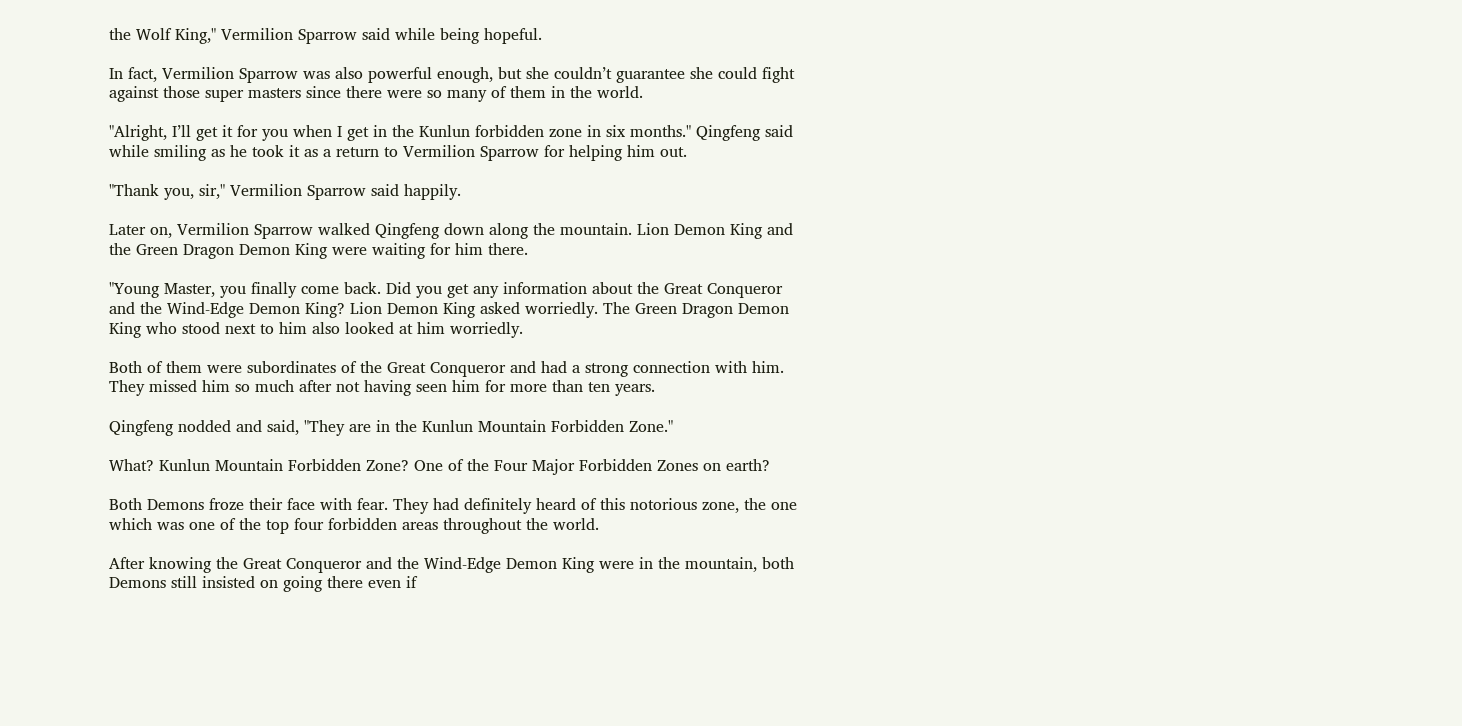the Wolf King," Vermilion Sparrow said while being hopeful.

In fact, Vermilion Sparrow was also powerful enough, but she couldn’t guarantee she could fight against those super masters since there were so many of them in the world.

"Alright, I’ll get it for you when I get in the Kunlun forbidden zone in six months." Qingfeng said while smiling as he took it as a return to Vermilion Sparrow for helping him out.

"Thank you, sir," Vermilion Sparrow said happily.

Later on, Vermilion Sparrow walked Qingfeng down along the mountain. Lion Demon King and the Green Dragon Demon King were waiting for him there.

"Young Master, you finally come back. Did you get any information about the Great Conqueror and the Wind-Edge Demon King? Lion Demon King asked worriedly. The Green Dragon Demon King who stood next to him also looked at him worriedly.

Both of them were subordinates of the Great Conqueror and had a strong connection with him. They missed him so much after not having seen him for more than ten years.

Qingfeng nodded and said, "They are in the Kunlun Mountain Forbidden Zone."

What? Kunlun Mountain Forbidden Zone? One of the Four Major Forbidden Zones on earth?

Both Demons froze their face with fear. They had definitely heard of this notorious zone, the one which was one of the top four forbidden areas throughout the world.

After knowing the Great Conqueror and the Wind-Edge Demon King were in the mountain, both Demons still insisted on going there even if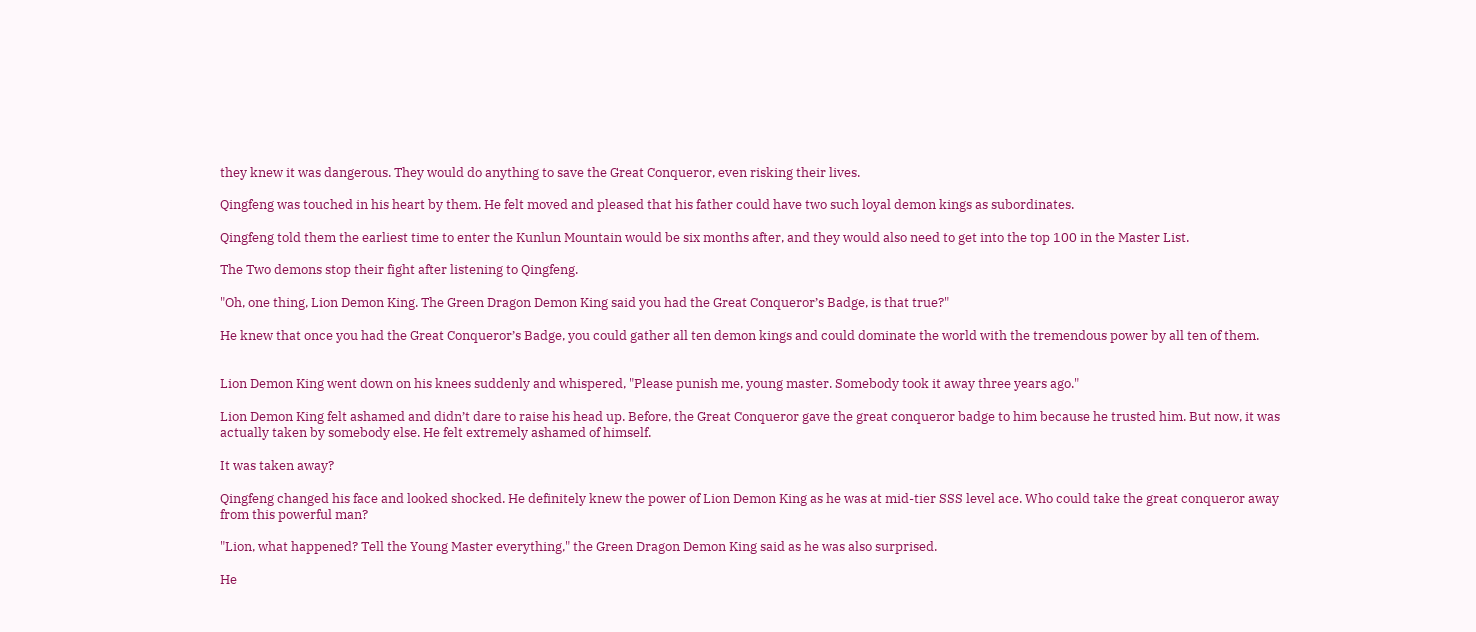they knew it was dangerous. They would do anything to save the Great Conqueror, even risking their lives.

Qingfeng was touched in his heart by them. He felt moved and pleased that his father could have two such loyal demon kings as subordinates.

Qingfeng told them the earliest time to enter the Kunlun Mountain would be six months after, and they would also need to get into the top 100 in the Master List.

The Two demons stop their fight after listening to Qingfeng.

"Oh, one thing, Lion Demon King. The Green Dragon Demon King said you had the Great Conqueror’s Badge, is that true?"

He knew that once you had the Great Conqueror’s Badge, you could gather all ten demon kings and could dominate the world with the tremendous power by all ten of them.


Lion Demon King went down on his knees suddenly and whispered, "Please punish me, young master. Somebody took it away three years ago."

Lion Demon King felt ashamed and didn’t dare to raise his head up. Before, the Great Conqueror gave the great conqueror badge to him because he trusted him. But now, it was actually taken by somebody else. He felt extremely ashamed of himself.

It was taken away?

Qingfeng changed his face and looked shocked. He definitely knew the power of Lion Demon King as he was at mid-tier SSS level ace. Who could take the great conqueror away from this powerful man?

"Lion, what happened? Tell the Young Master everything," the Green Dragon Demon King said as he was also surprised.

He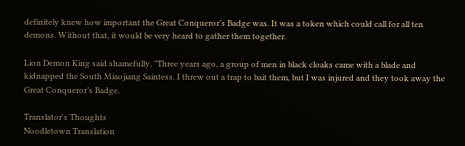definitely knew how important the Great Conqueror’s Badge was. It was a token which could call for all ten demons. Without that, it would be very heard to gather them together.

Lion Demon King said shamefully, "Three years ago, a group of men in black cloaks came with a blade and kidnapped the South Miaojiang Saintess. I threw out a trap to bait them, but I was injured and they took away the Great Conqueror’s Badge.

Translator's Thoughts
Noodletown Translation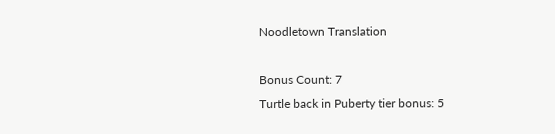Noodletown Translation

Bonus Count: 7
Turtle back in Puberty tier bonus: 5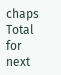chaps
Total for next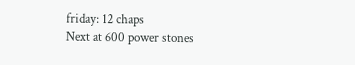friday: 12 chaps
Next at 600 power stones